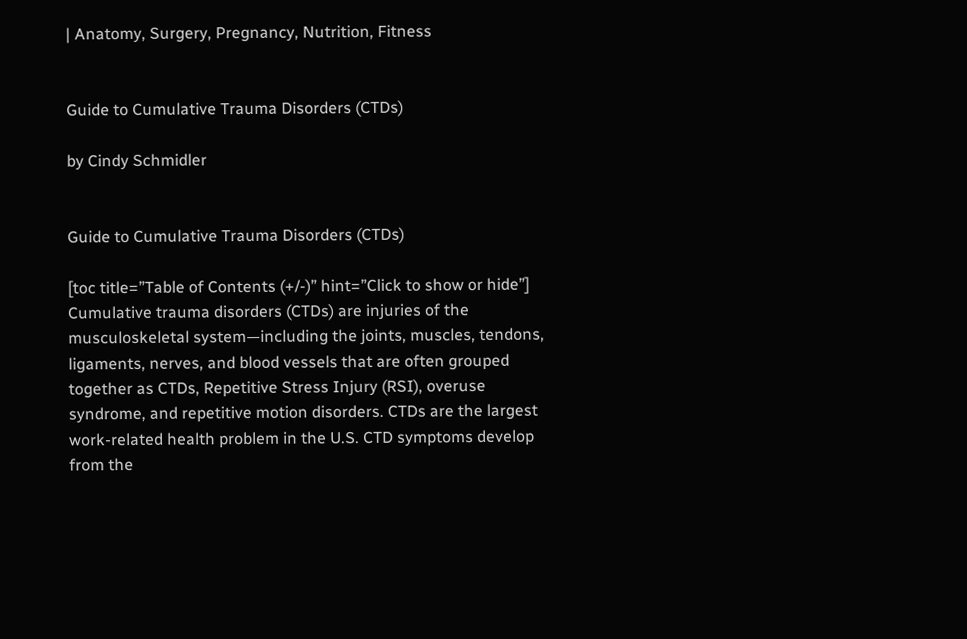| Anatomy, Surgery, Pregnancy, Nutrition, Fitness


Guide to Cumulative Trauma Disorders (CTDs)

by Cindy Schmidler


Guide to Cumulative Trauma Disorders (CTDs)

[toc title=”Table of Contents (+/-)” hint=”Click to show or hide”]
Cumulative trauma disorders (CTDs) are injuries of the musculoskeletal system—including the joints, muscles, tendons, ligaments, nerves, and blood vessels that are often grouped together as CTDs, Repetitive Stress Injury (RSI), overuse syndrome, and repetitive motion disorders. CTDs are the largest work-related health problem in the U.S. CTD symptoms develop from the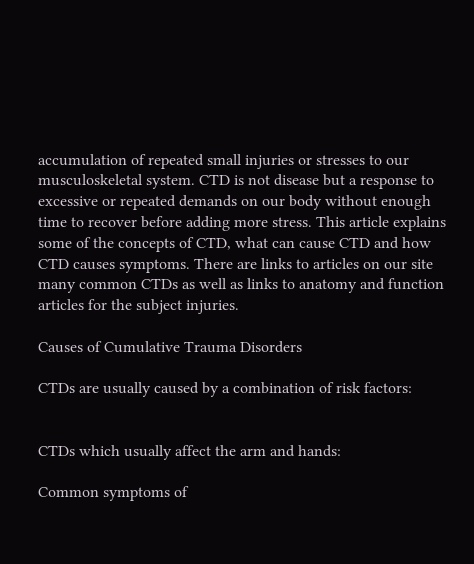accumulation of repeated small injuries or stresses to our musculoskeletal system. CTD is not disease but a response to excessive or repeated demands on our body without enough time to recover before adding more stress. This article explains some of the concepts of CTD, what can cause CTD and how CTD causes symptoms. There are links to articles on our site many common CTDs as well as links to anatomy and function articles for the subject injuries.

Causes of Cumulative Trauma Disorders

CTDs are usually caused by a combination of risk factors:


CTDs which usually affect the arm and hands:

Common symptoms of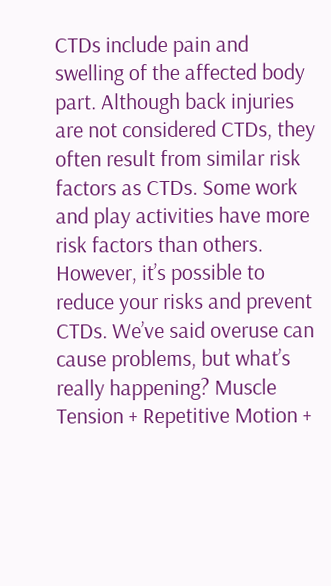CTDs include pain and swelling of the affected body part. Although back injuries are not considered CTDs, they often result from similar risk factors as CTDs. Some work and play activities have more risk factors than others. However, it’s possible to reduce your risks and prevent CTDs. We’ve said overuse can cause problems, but what’s really happening? Muscle Tension + Repetitive Motion +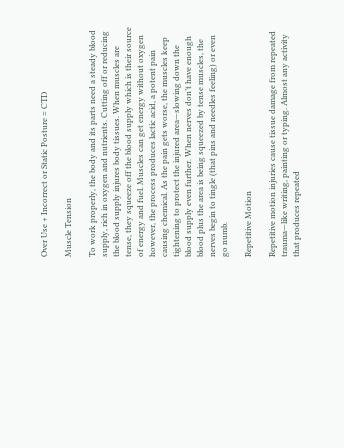Over Use + Incorrect or Static Posture = CTD

Muscle Tension

To work properly, the body and its parts need a steady blood supply, rich in oxygen and nutrients. Cutting off or reducing the blood supply injures body tissues. When muscles are tense, they squeeze off the blood supply which is their source of energy and fuel. Muscles can get energy without oxygen however, the process produces lactic acid, a potent pain causing chemical. As the pain gets worse, the muscles keep tightening to protect the injured area—slowing down the blood supply even further. When nerves don’t have enough blood plus the area is being squeezed by tense muscles, the nerves begin to tingle (that pins and needles feeling) or even go numb.

Repetitive Motion

Repetitive motion injuries cause tissue damage from repeated trauma—like writing, painting or typing. Almost any activity that produces repeated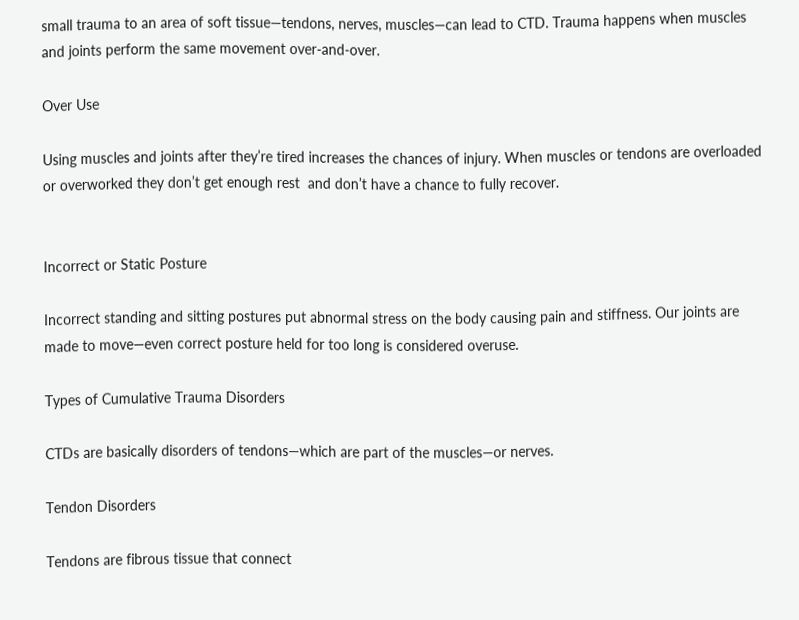small trauma to an area of soft tissue—tendons, nerves, muscles—can lead to CTD. Trauma happens when muscles and joints perform the same movement over-and-over.

Over Use

Using muscles and joints after they’re tired increases the chances of injury. When muscles or tendons are overloaded or overworked they don’t get enough rest  and don’t have a chance to fully recover.


Incorrect or Static Posture

Incorrect standing and sitting postures put abnormal stress on the body causing pain and stiffness. Our joints are made to move—even correct posture held for too long is considered overuse.

Types of Cumulative Trauma Disorders

CTDs are basically disorders of tendons—which are part of the muscles—or nerves.

Tendon Disorders

Tendons are fibrous tissue that connect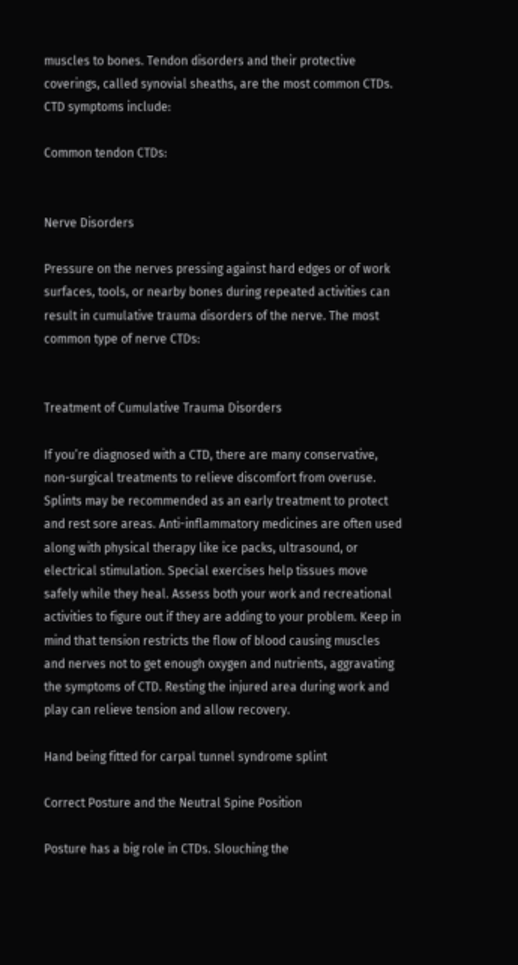muscles to bones. Tendon disorders and their protective coverings, called synovial sheaths, are the most common CTDs. CTD symptoms include:

Common tendon CTDs:


Nerve Disorders

Pressure on the nerves pressing against hard edges or of work surfaces, tools, or nearby bones during repeated activities can result in cumulative trauma disorders of the nerve. The most common type of nerve CTDs:


Treatment of Cumulative Trauma Disorders

If you’re diagnosed with a CTD, there are many conservative, non-surgical treatments to relieve discomfort from overuse. Splints may be recommended as an early treatment to protect and rest sore areas. Anti-inflammatory medicines are often used along with physical therapy like ice packs, ultrasound, or electrical stimulation. Special exercises help tissues move safely while they heal. Assess both your work and recreational activities to figure out if they are adding to your problem. Keep in mind that tension restricts the flow of blood causing muscles and nerves not to get enough oxygen and nutrients, aggravating the symptoms of CTD. Resting the injured area during work and play can relieve tension and allow recovery.

Hand being fitted for carpal tunnel syndrome splint

Correct Posture and the Neutral Spine Position

Posture has a big role in CTDs. Slouching the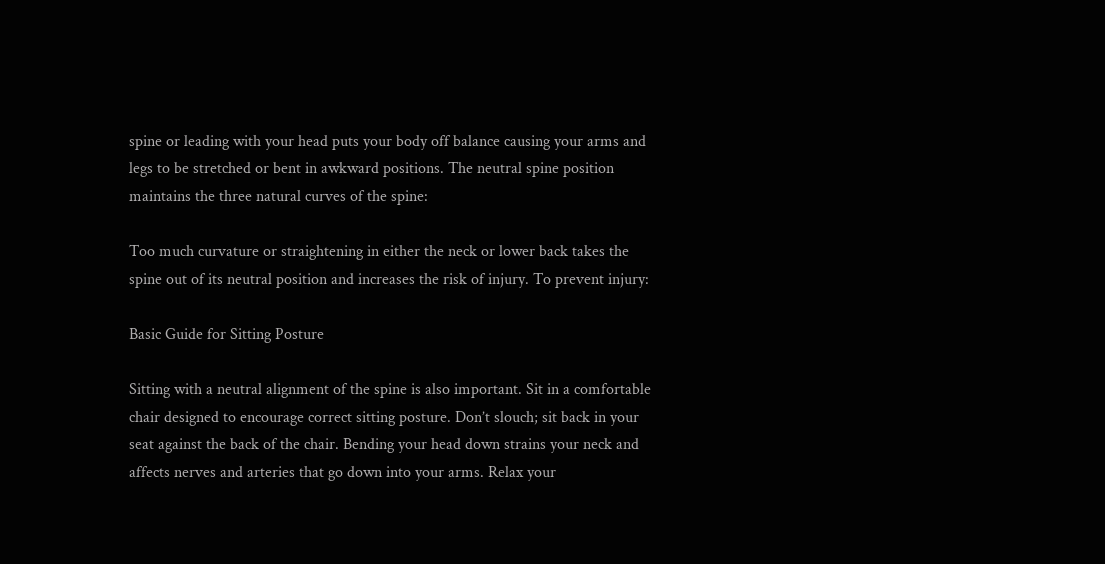spine or leading with your head puts your body off balance causing your arms and legs to be stretched or bent in awkward positions. The neutral spine position maintains the three natural curves of the spine:

Too much curvature or straightening in either the neck or lower back takes the spine out of its neutral position and increases the risk of injury. To prevent injury:

Basic Guide for Sitting Posture

Sitting with a neutral alignment of the spine is also important. Sit in a comfortable chair designed to encourage correct sitting posture. Don’t slouch; sit back in your seat against the back of the chair. Bending your head down strains your neck and affects nerves and arteries that go down into your arms. Relax your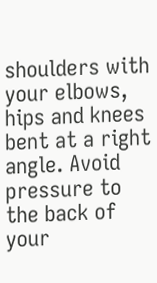shoulders with your elbows, hips and knees bent at a right angle. Avoid pressure to the back of your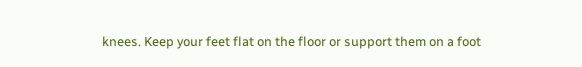knees. Keep your feet flat on the floor or support them on a foot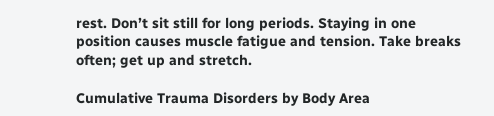rest. Don’t sit still for long periods. Staying in one position causes muscle fatigue and tension. Take breaks often; get up and stretch.

Cumulative Trauma Disorders by Body Area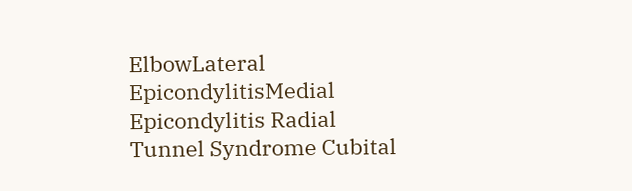ElbowLateral EpicondylitisMedial Epicondylitis Radial Tunnel Syndrome Cubital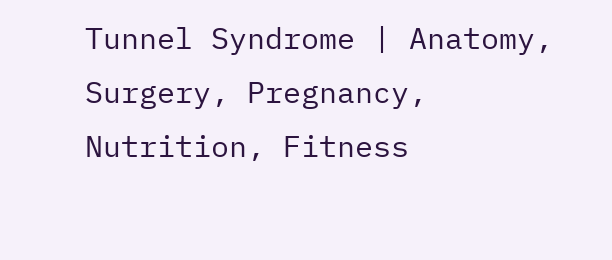Tunnel Syndrome | Anatomy, Surgery, Pregnancy, Nutrition, Fitness